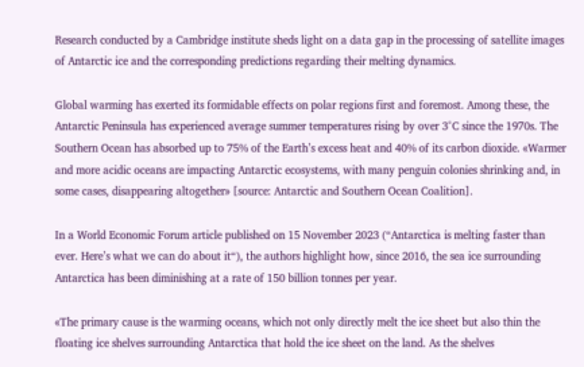Research conducted by a Cambridge institute sheds light on a data gap in the processing of satellite images of Antarctic ice and the corresponding predictions regarding their melting dynamics.

Global warming has exerted its formidable effects on polar regions first and foremost. Among these, the Antarctic Peninsula has experienced average summer temperatures rising by over 3°C since the 1970s. The Southern Ocean has absorbed up to 75% of the Earth’s excess heat and 40% of its carbon dioxide. «Warmer and more acidic oceans are impacting Antarctic ecosystems, with many penguin colonies shrinking and, in some cases, disappearing altogether» [source: Antarctic and Southern Ocean Coalition].

In a World Economic Forum article published on 15 November 2023 (“Antarctica is melting faster than ever. Here’s what we can do about it“), the authors highlight how, since 2016, the sea ice surrounding Antarctica has been diminishing at a rate of 150 billion tonnes per year.

«The primary cause is the warming oceans, which not only directly melt the ice sheet but also thin the floating ice shelves surrounding Antarctica that hold the ice sheet on the land. As the shelves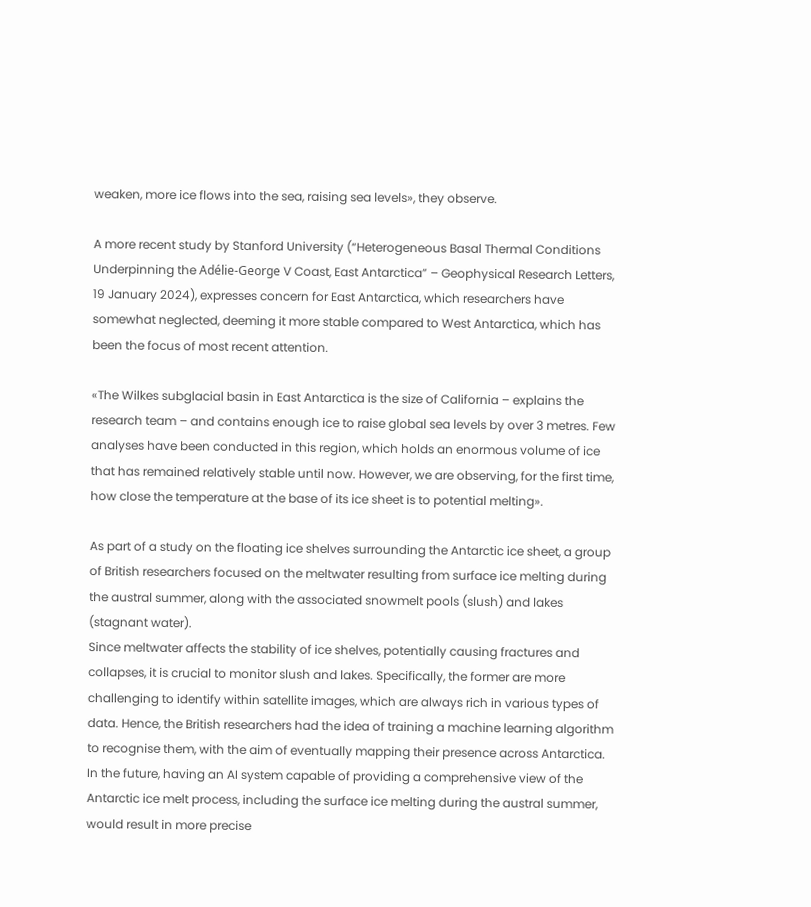weaken, more ice flows into the sea, raising sea levels», they observe.

A more recent study by Stanford University (“Heterogeneous Basal Thermal Conditions Underpinning the Adélie-George V Coast, East Antarctica” – Geophysical Research Letters, 19 January 2024), expresses concern for East Antarctica, which researchers have somewhat neglected, deeming it more stable compared to West Antarctica, which has been the focus of most recent attention.

«The Wilkes subglacial basin in East Antarctica is the size of California – explains the research team – and contains enough ice to raise global sea levels by over 3 metres. Few analyses have been conducted in this region, which holds an enormous volume of ice that has remained relatively stable until now. However, we are observing, for the first time, how close the temperature at the base of its ice sheet is to potential melting».

As part of a study on the floating ice shelves surrounding the Antarctic ice sheet, a group of British researchers focused on the meltwater resulting from surface ice melting during the austral summer, along with the associated snowmelt pools (slush) and lakes (stagnant water).
Since meltwater affects the stability of ice shelves, potentially causing fractures and collapses, it is crucial to monitor slush and lakes. Specifically, the former are more challenging to identify within satellite images, which are always rich in various types of data. Hence, the British researchers had the idea of training a machine learning algorithm to recognise them, with the aim of eventually mapping their presence across Antarctica.
In the future, having an AI system capable of providing a comprehensive view of the Antarctic ice melt process, including the surface ice melting during the austral summer, would result in more precise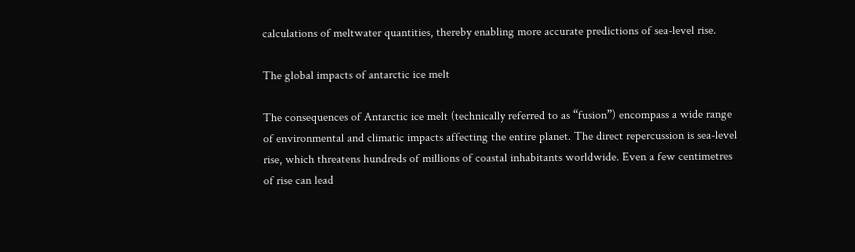calculations of meltwater quantities, thereby enabling more accurate predictions of sea-level rise.

The global impacts of antarctic ice melt

The consequences of Antarctic ice melt (technically referred to as “fusion”) encompass a wide range of environmental and climatic impacts affecting the entire planet. The direct repercussion is sea-level rise, which threatens hundreds of millions of coastal inhabitants worldwide. Even a few centimetres of rise can lead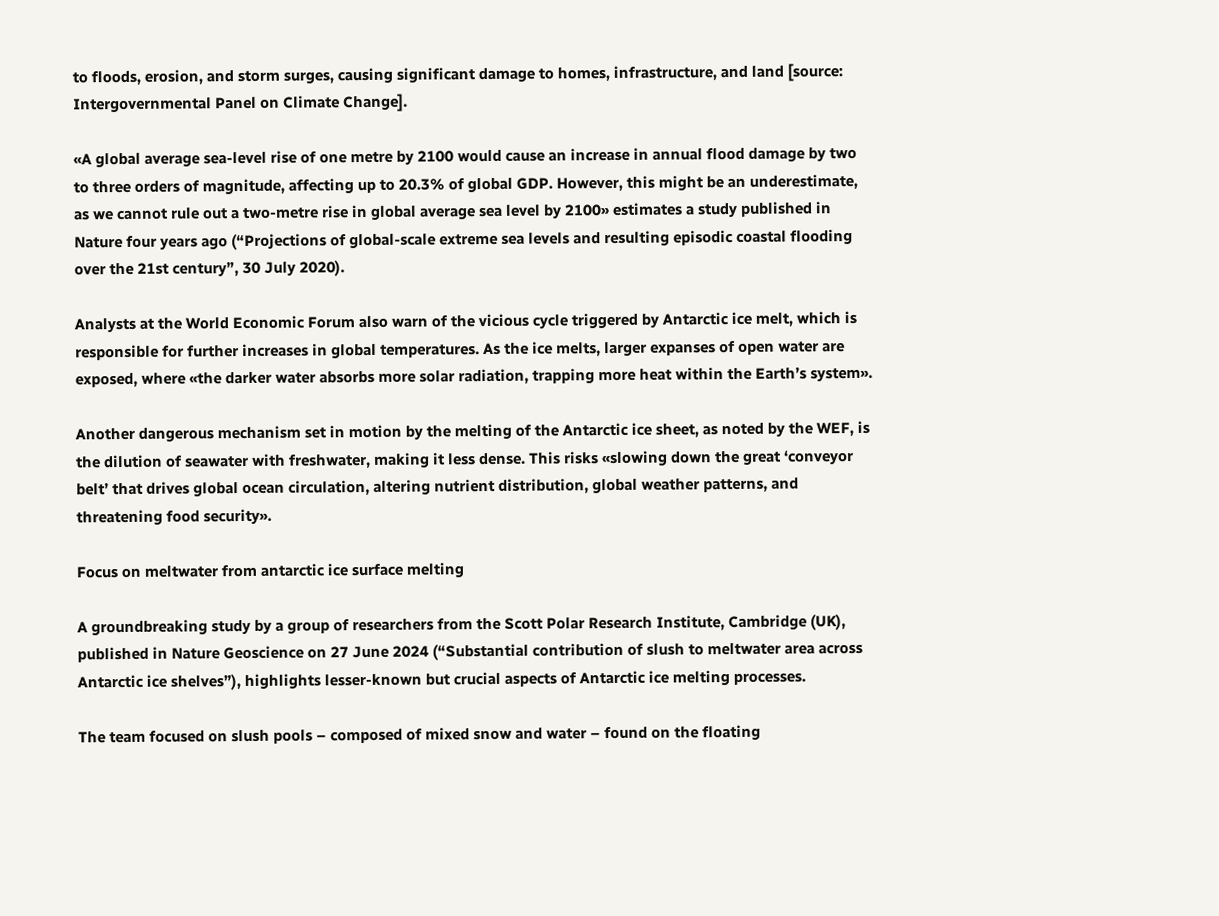to floods, erosion, and storm surges, causing significant damage to homes, infrastructure, and land [source: Intergovernmental Panel on Climate Change].

«A global average sea-level rise of one metre by 2100 would cause an increase in annual flood damage by two to three orders of magnitude, affecting up to 20.3% of global GDP. However, this might be an underestimate, as we cannot rule out a two-metre rise in global average sea level by 2100» estimates a study published in Nature four years ago (“Projections of global-scale extreme sea levels and resulting episodic coastal flooding over the 21st century”, 30 July 2020).

Analysts at the World Economic Forum also warn of the vicious cycle triggered by Antarctic ice melt, which is responsible for further increases in global temperatures. As the ice melts, larger expanses of open water are exposed, where «the darker water absorbs more solar radiation, trapping more heat within the Earth’s system».

Another dangerous mechanism set in motion by the melting of the Antarctic ice sheet, as noted by the WEF, is the dilution of seawater with freshwater, making it less dense. This risks «slowing down the great ‘conveyor belt’ that drives global ocean circulation, altering nutrient distribution, global weather patterns, and threatening food security».

Focus on meltwater from antarctic ice surface melting

A groundbreaking study by a group of researchers from the Scott Polar Research Institute, Cambridge (UK), published in Nature Geoscience on 27 June 2024 (“Substantial contribution of slush to meltwater area across Antarctic ice shelves”), highlights lesser-known but crucial aspects of Antarctic ice melting processes.

The team focused on slush pools – composed of mixed snow and water – found on the floating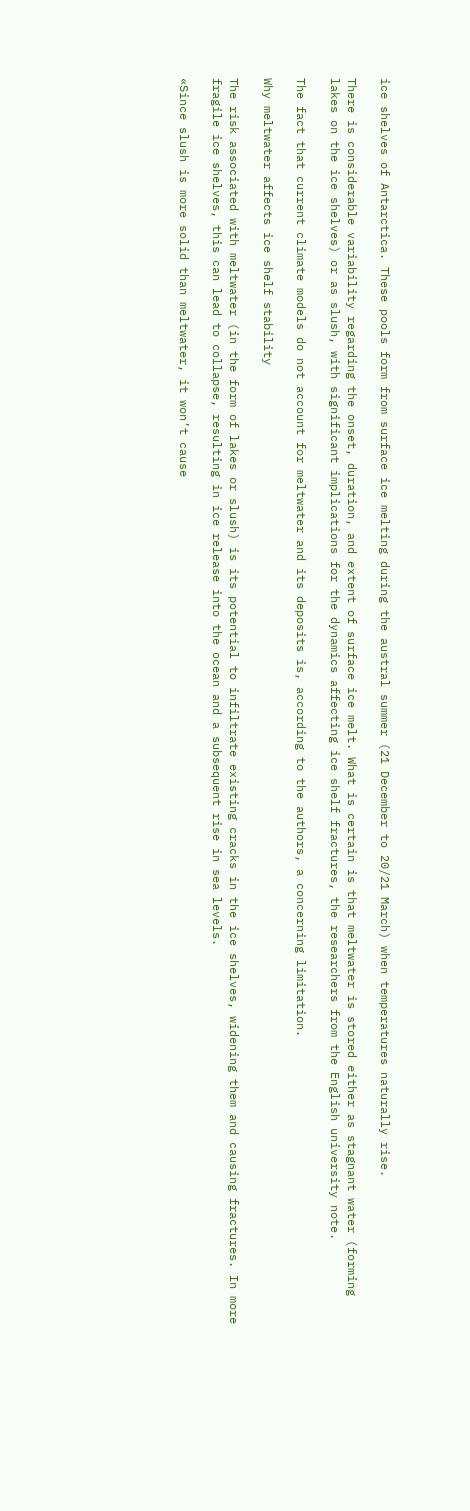ice shelves of Antarctica. These pools form from surface ice melting during the austral summer (21 December to 20/21 March) when temperatures naturally rise.

There is considerable variability regarding the onset, duration, and extent of surface ice melt. What is certain is that meltwater is stored either as stagnant water (forming lakes on the ice shelves) or as slush, with significant implications for the dynamics affecting ice shelf fractures, the researchers from the English university note.

The fact that current climate models do not account for meltwater and its deposits is, according to the authors, a concerning limitation.

Why meltwater affects ice shelf stability

The risk associated with meltwater (in the form of lakes or slush) is its potential to infiltrate existing cracks in the ice shelves, widening them and causing fractures. In more fragile ice shelves, this can lead to collapse, resulting in ice release into the ocean and a subsequent rise in sea levels.

«Since slush is more solid than meltwater, it won’t cause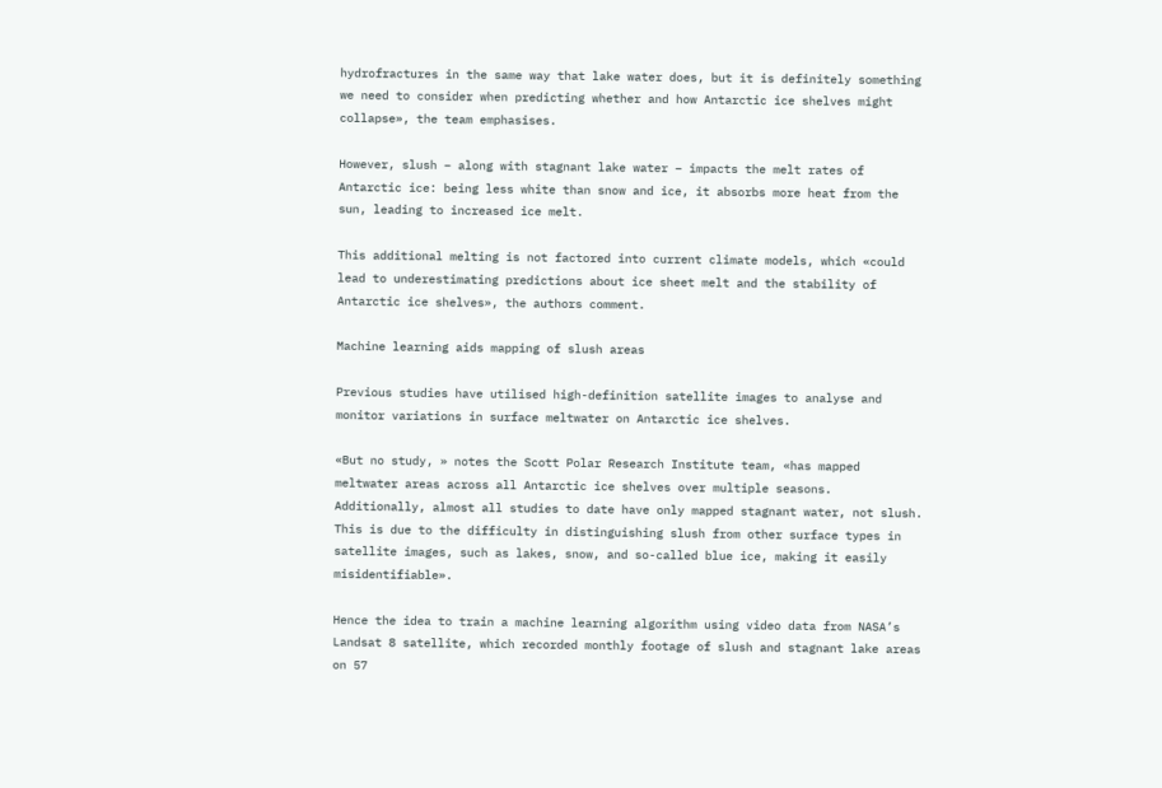hydrofractures in the same way that lake water does, but it is definitely something we need to consider when predicting whether and how Antarctic ice shelves might collapse», the team emphasises.

However, slush – along with stagnant lake water – impacts the melt rates of Antarctic ice: being less white than snow and ice, it absorbs more heat from the sun, leading to increased ice melt.

This additional melting is not factored into current climate models, which «could lead to underestimating predictions about ice sheet melt and the stability of Antarctic ice shelves», the authors comment.

Machine learning aids mapping of slush areas

Previous studies have utilised high-definition satellite images to analyse and monitor variations in surface meltwater on Antarctic ice shelves.

«But no study, » notes the Scott Polar Research Institute team, «has mapped meltwater areas across all Antarctic ice shelves over multiple seasons. Additionally, almost all studies to date have only mapped stagnant water, not slush. This is due to the difficulty in distinguishing slush from other surface types in satellite images, such as lakes, snow, and so-called blue ice, making it easily misidentifiable».

Hence the idea to train a machine learning algorithm using video data from NASA’s Landsat 8 satellite, which recorded monthly footage of slush and stagnant lake areas on 57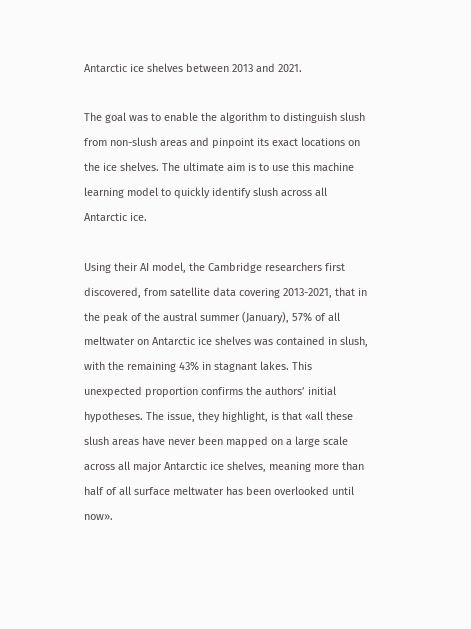Antarctic ice shelves between 2013 and 2021.

The goal was to enable the algorithm to distinguish slush from non-slush areas and pinpoint its exact locations on the ice shelves. The ultimate aim is to use this machine learning model to quickly identify slush across all Antarctic ice.

Using their AI model, the Cambridge researchers first discovered, from satellite data covering 2013-2021, that in the peak of the austral summer (January), 57% of all meltwater on Antarctic ice shelves was contained in slush, with the remaining 43% in stagnant lakes. This unexpected proportion confirms the authors’ initial hypotheses. The issue, they highlight, is that «all these slush areas have never been mapped on a large scale across all major Antarctic ice shelves, meaning more than half of all surface meltwater has been overlooked until now».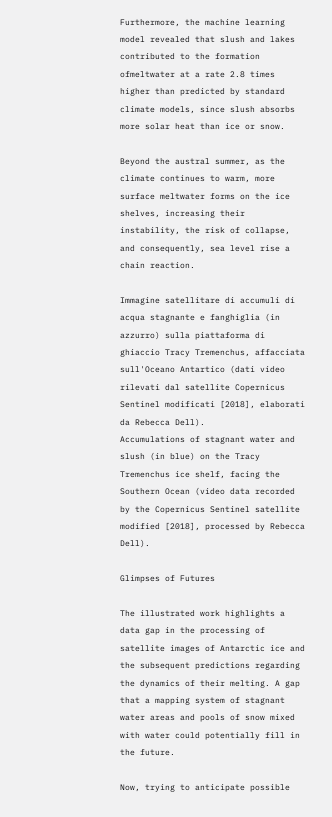Furthermore, the machine learning model revealed that slush and lakes contributed to the formation ofmeltwater at a rate 2.8 times higher than predicted by standard climate models, since slush absorbs more solar heat than ice or snow.

Beyond the austral summer, as the climate continues to warm, more surface meltwater forms on the ice shelves, increasing their instability, the risk of collapse, and consequently, sea level rise a chain reaction.

Immagine satellitare di accumuli di acqua stagnante e fanghiglia (in azzurro) sulla piattaforma di ghiaccio Tracy Tremenchus, affacciata sull'Oceano Antartico (dati video rilevati dal satellite Copernicus Sentinel modificati [2018], elaborati da Rebecca Dell).
Accumulations of stagnant water and slush (in blue) on the Tracy Tremenchus ice shelf, facing the Southern Ocean (video data recorded by the Copernicus Sentinel satellite modified [2018], processed by Rebecca Dell).

Glimpses of Futures

The illustrated work highlights a data gap in the processing of satellite images of Antarctic ice and the subsequent predictions regarding the dynamics of their melting. A gap that a mapping system of stagnant water areas and pools of snow mixed with water could potentially fill in the future.

Now, trying to anticipate possible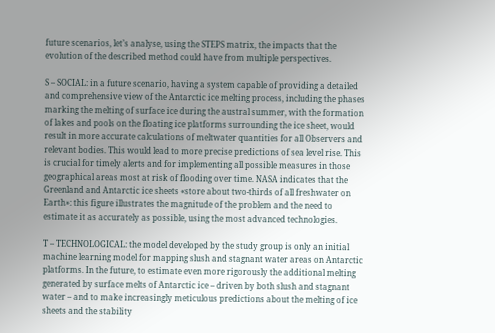future scenarios, let’s analyse, using the STEPS matrix, the impacts that the evolution of the described method could have from multiple perspectives.

S – SOCIAL: in a future scenario, having a system capable of providing a detailed and comprehensive view of the Antarctic ice melting process, including the phases marking the melting of surface ice during the austral summer, with the formation of lakes and pools on the floating ice platforms surrounding the ice sheet, would result in more accurate calculations of meltwater quantities for all Observers and relevant bodies. This would lead to more precise predictions of sea level rise. This is crucial for timely alerts and for implementing all possible measures in those geographical areas most at risk of flooding over time. NASA indicates that the Greenland and Antarctic ice sheets «store about two-thirds of all freshwater on Earth»: this figure illustrates the magnitude of the problem and the need to estimate it as accurately as possible, using the most advanced technologies.

T – TECHNOLOGICAL: the model developed by the study group is only an initial machine learning model for mapping slush and stagnant water areas on Antarctic platforms. In the future, to estimate even more rigorously the additional melting generated by surface melts of Antarctic ice – driven by both slush and stagnant water – and to make increasingly meticulous predictions about the melting of ice sheets and the stability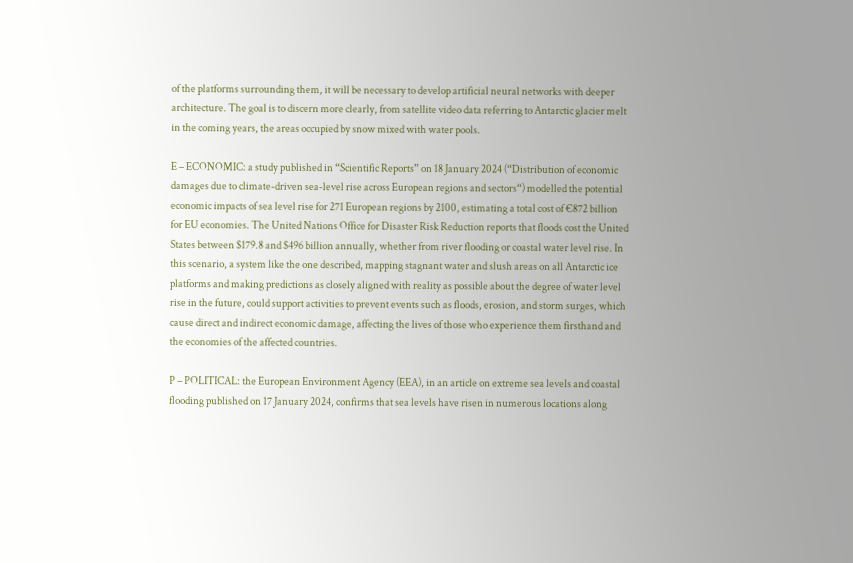of the platforms surrounding them, it will be necessary to develop artificial neural networks with deeper architecture. The goal is to discern more clearly, from satellite video data referring to Antarctic glacier melt in the coming years, the areas occupied by snow mixed with water pools.

E – ECONOMIC: a study published in “Scientific Reports” on 18 January 2024 (“Distribution of economic damages due to climate-driven sea-level rise across European regions and sectors“) modelled the potential economic impacts of sea level rise for 271 European regions by 2100, estimating a total cost of €872 billion for EU economies. The United Nations Office for Disaster Risk Reduction reports that floods cost the United States between $179.8 and $496 billion annually, whether from river flooding or coastal water level rise. In this scenario, a system like the one described, mapping stagnant water and slush areas on all Antarctic ice platforms and making predictions as closely aligned with reality as possible about the degree of water level rise in the future, could support activities to prevent events such as floods, erosion, and storm surges, which cause direct and indirect economic damage, affecting the lives of those who experience them firsthand and the economies of the affected countries.

P – POLITICAL: the European Environment Agency (EEA), in an article on extreme sea levels and coastal flooding published on 17 January 2024, confirms that sea levels have risen in numerous locations along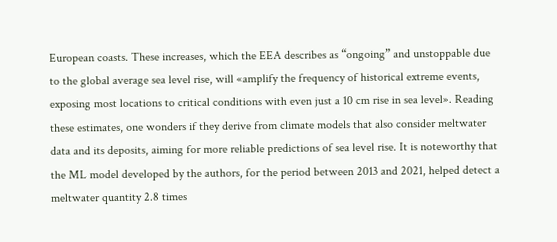European coasts. These increases, which the EEA describes as “ongoing” and unstoppable due to the global average sea level rise, will «amplify the frequency of historical extreme events, exposing most locations to critical conditions with even just a 10 cm rise in sea level». Reading these estimates, one wonders if they derive from climate models that also consider meltwater data and its deposits, aiming for more reliable predictions of sea level rise. It is noteworthy that the ML model developed by the authors, for the period between 2013 and 2021, helped detect a meltwater quantity 2.8 times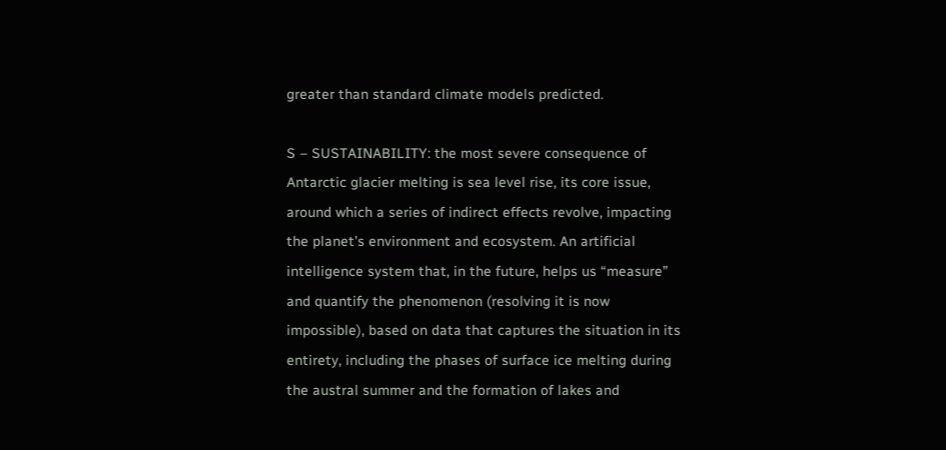greater than standard climate models predicted.

S – SUSTAINABILITY: the most severe consequence of Antarctic glacier melting is sea level rise, its core issue, around which a series of indirect effects revolve, impacting the planet’s environment and ecosystem. An artificial intelligence system that, in the future, helps us “measure” and quantify the phenomenon (resolving it is now impossible), based on data that captures the situation in its entirety, including the phases of surface ice melting during the austral summer and the formation of lakes and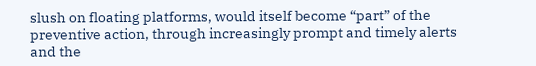slush on floating platforms, would itself become “part” of the preventive action, through increasingly prompt and timely alerts and the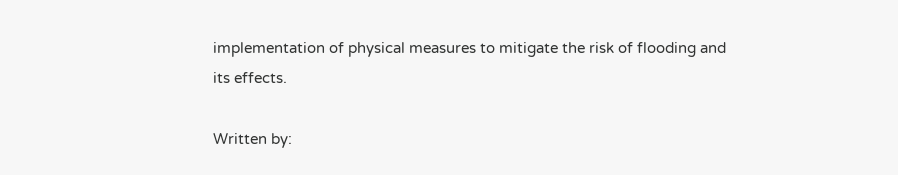implementation of physical measures to mitigate the risk of flooding and its effects.

Written by: